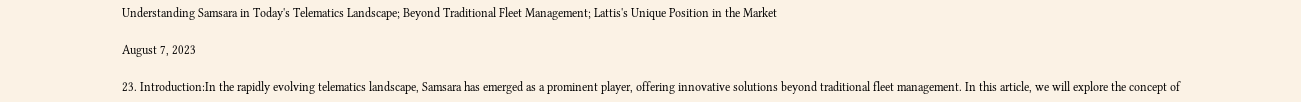Understanding Samsara in Today's Telematics Landscape; Beyond Traditional Fleet Management; Lattis's Unique Position in the Market

August 7, 2023

23. Introduction:In the rapidly evolving telematics landscape, Samsara has emerged as a prominent player, offering innovative solutions beyond traditional fleet management. In this article, we will explore the concept of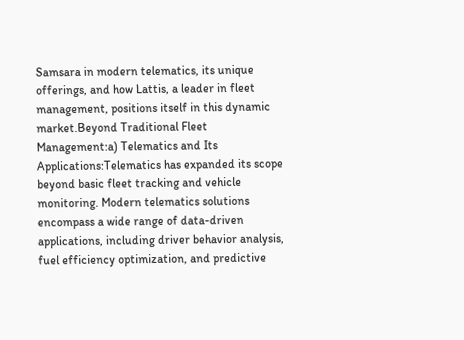Samsara in modern telematics, its unique offerings, and how Lattis, a leader in fleet management, positions itself in this dynamic market.Beyond Traditional Fleet Management:a) Telematics and Its Applications:Telematics has expanded its scope beyond basic fleet tracking and vehicle monitoring. Modern telematics solutions encompass a wide range of data-driven applications, including driver behavior analysis, fuel efficiency optimization, and predictive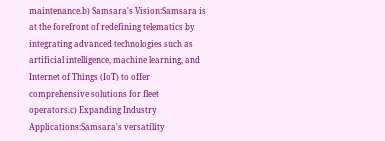maintenance.b) Samsara's Vision:Samsara is at the forefront of redefining telematics by integrating advanced technologies such as artificial intelligence, machine learning, and Internet of Things (IoT) to offer comprehensive solutions for fleet operators.c) Expanding Industry Applications:Samsara's versatility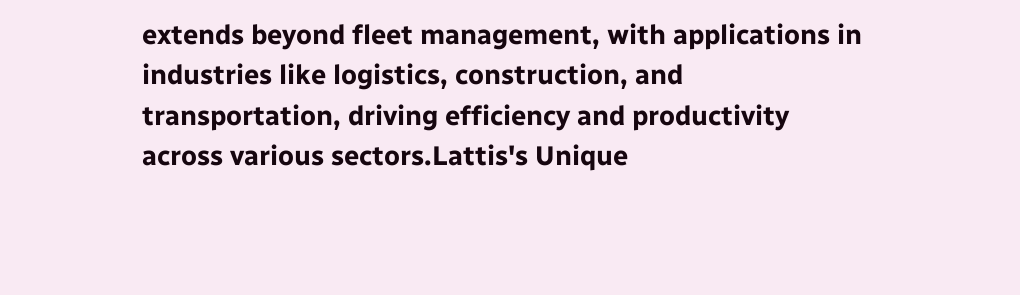extends beyond fleet management, with applications in industries like logistics, construction, and transportation, driving efficiency and productivity across various sectors.Lattis's Unique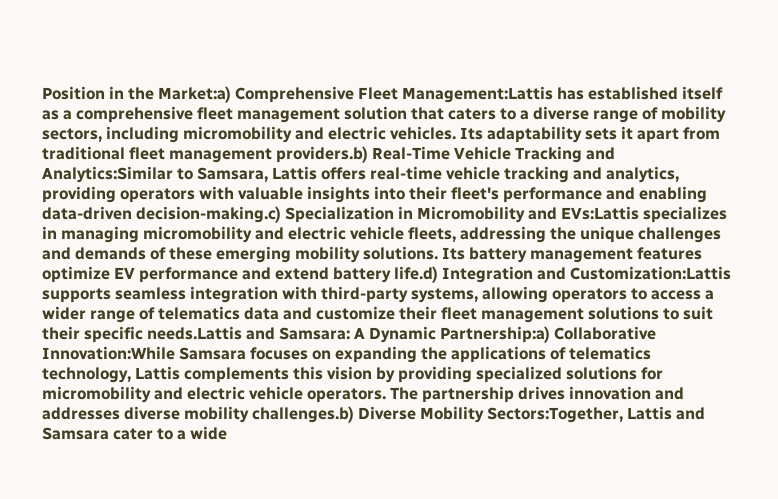Position in the Market:a) Comprehensive Fleet Management:Lattis has established itself as a comprehensive fleet management solution that caters to a diverse range of mobility sectors, including micromobility and electric vehicles. Its adaptability sets it apart from traditional fleet management providers.b) Real-Time Vehicle Tracking and Analytics:Similar to Samsara, Lattis offers real-time vehicle tracking and analytics, providing operators with valuable insights into their fleet's performance and enabling data-driven decision-making.c) Specialization in Micromobility and EVs:Lattis specializes in managing micromobility and electric vehicle fleets, addressing the unique challenges and demands of these emerging mobility solutions. Its battery management features optimize EV performance and extend battery life.d) Integration and Customization:Lattis supports seamless integration with third-party systems, allowing operators to access a wider range of telematics data and customize their fleet management solutions to suit their specific needs.Lattis and Samsara: A Dynamic Partnership:a) Collaborative Innovation:While Samsara focuses on expanding the applications of telematics technology, Lattis complements this vision by providing specialized solutions for micromobility and electric vehicle operators. The partnership drives innovation and addresses diverse mobility challenges.b) Diverse Mobility Sectors:Together, Lattis and Samsara cater to a wide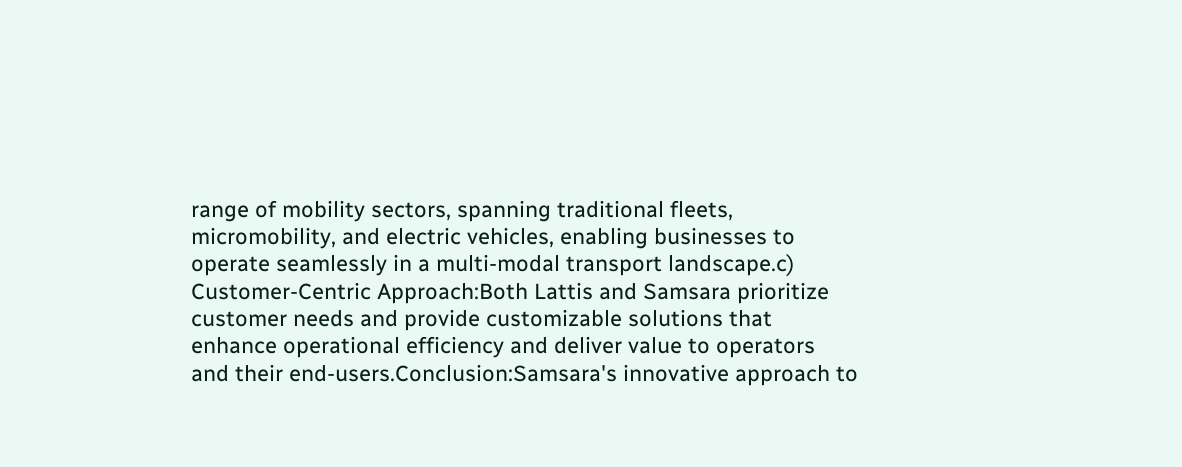range of mobility sectors, spanning traditional fleets, micromobility, and electric vehicles, enabling businesses to operate seamlessly in a multi-modal transport landscape.c) Customer-Centric Approach:Both Lattis and Samsara prioritize customer needs and provide customizable solutions that enhance operational efficiency and deliver value to operators and their end-users.Conclusion:Samsara's innovative approach to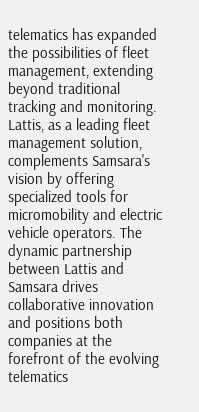telematics has expanded the possibilities of fleet management, extending beyond traditional tracking and monitoring. Lattis, as a leading fleet management solution, complements Samsara's vision by offering specialized tools for micromobility and electric vehicle operators. The dynamic partnership between Lattis and Samsara drives collaborative innovation and positions both companies at the forefront of the evolving telematics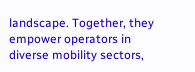landscape. Together, they empower operators in diverse mobility sectors,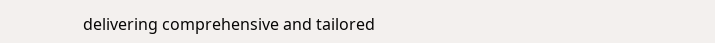delivering comprehensive and tailored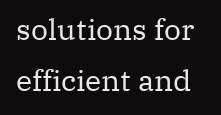solutions for efficient and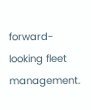forward-looking fleet management.